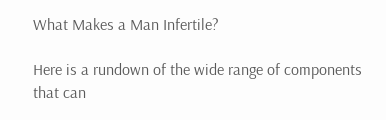What Makes a Man Infertile?

Here is a rundown of the wide range of components that can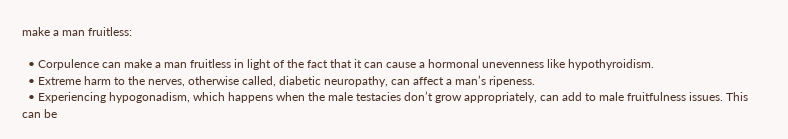make a man fruitless:

  • Corpulence can make a man fruitless in light of the fact that it can cause a hormonal unevenness like hypothyroidism.
  • Extreme harm to the nerves, otherwise called, diabetic neuropathy, can affect a man’s ripeness.
  • Experiencing hypogonadism, which happens when the male testacies don’t grow appropriately, can add to male fruitfulness issues. This can be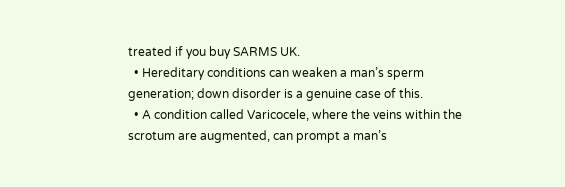treated if you buy SARMS UK.
  • Hereditary conditions can weaken a man’s sperm generation; down disorder is a genuine case of this.
  • A condition called Varicocele, where the veins within the scrotum are augmented, can prompt a man’s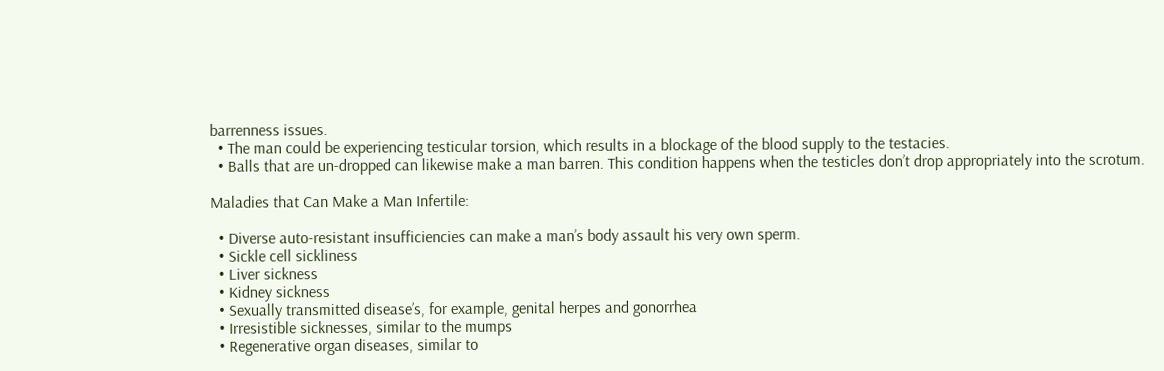barrenness issues.
  • The man could be experiencing testicular torsion, which results in a blockage of the blood supply to the testacies.
  • Balls that are un-dropped can likewise make a man barren. This condition happens when the testicles don’t drop appropriately into the scrotum.

Maladies that Can Make a Man Infertile:

  • Diverse auto-resistant insufficiencies can make a man’s body assault his very own sperm.
  • Sickle cell sickliness
  • Liver sickness
  • Kidney sickness
  • Sexually transmitted disease’s, for example, genital herpes and gonorrhea
  • Irresistible sicknesses, similar to the mumps
  • Regenerative organ diseases, similar to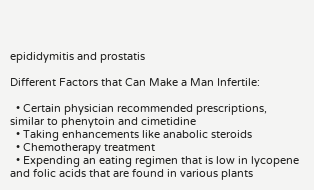epididymitis and prostatis

Different Factors that Can Make a Man Infertile:

  • Certain physician recommended prescriptions, similar to phenytoin and cimetidine
  • Taking enhancements like anabolic steroids
  • Chemotherapy treatment
  • Expending an eating regimen that is low in lycopene and folic acids that are found in various plants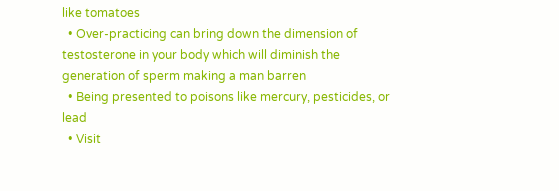like tomatoes
  • Over-practicing can bring down the dimension of testosterone in your body which will diminish the generation of sperm making a man barren
  • Being presented to poisons like mercury, pesticides, or lead
  • Visit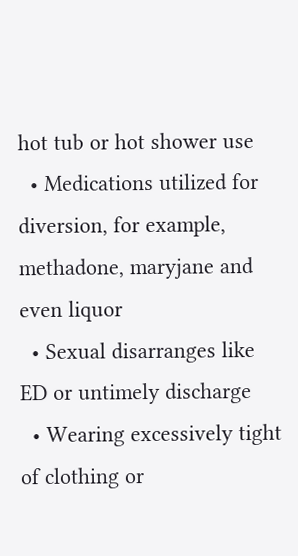hot tub or hot shower use
  • Medications utilized for diversion, for example, methadone, maryjane and even liquor
  • Sexual disarranges like ED or untimely discharge
  • Wearing excessively tight of clothing or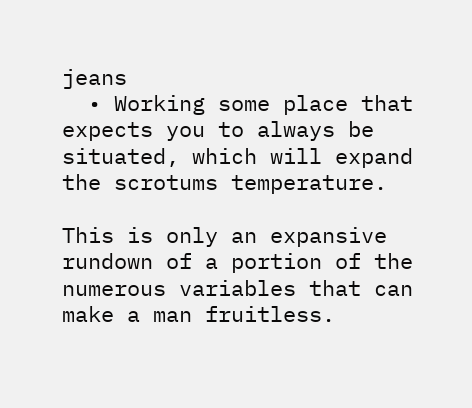jeans
  • Working some place that expects you to always be situated, which will expand the scrotums temperature.

This is only an expansive rundown of a portion of the numerous variables that can make a man fruitless.